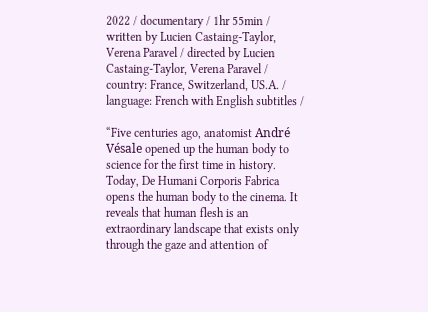2022 / documentary / 1hr 55min /
written by Lucien Castaing-Taylor, Verena Paravel / directed by Lucien Castaing-Taylor, Verena Paravel /
country: France, Switzerland, US.A. / language: French with English subtitles /

“Five centuries ago, anatomist André Vésale opened up the human body to science for the first time in history. Today, De Humani Corporis Fabrica opens the human body to the cinema. It reveals that human flesh is an extraordinary landscape that exists only through the gaze and attention of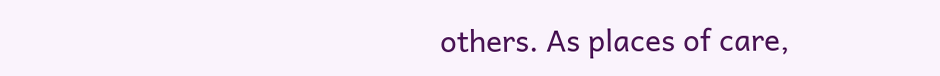others. As places of care,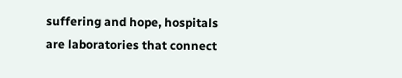suffering and hope, hospitals are laboratories that connect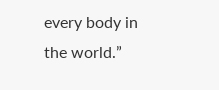every body in the world.”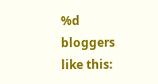%d bloggers like this: